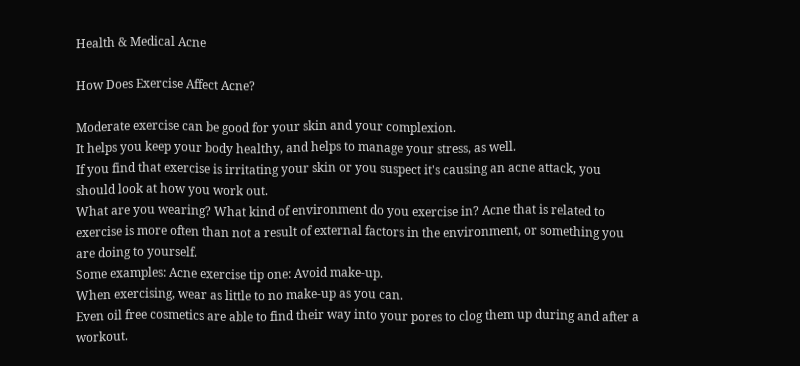Health & Medical Acne

How Does Exercise Affect Acne?

Moderate exercise can be good for your skin and your complexion.
It helps you keep your body healthy, and helps to manage your stress, as well.
If you find that exercise is irritating your skin or you suspect it's causing an acne attack, you should look at how you work out.
What are you wearing? What kind of environment do you exercise in? Acne that is related to exercise is more often than not a result of external factors in the environment, or something you are doing to yourself.
Some examples: Acne exercise tip one: Avoid make-up.
When exercising, wear as little to no make-up as you can.
Even oil free cosmetics are able to find their way into your pores to clog them up during and after a workout.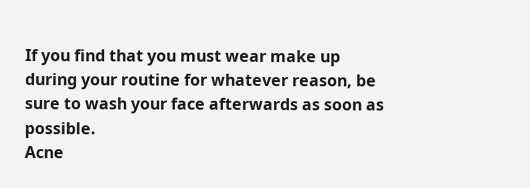If you find that you must wear make up during your routine for whatever reason, be sure to wash your face afterwards as soon as possible.
Acne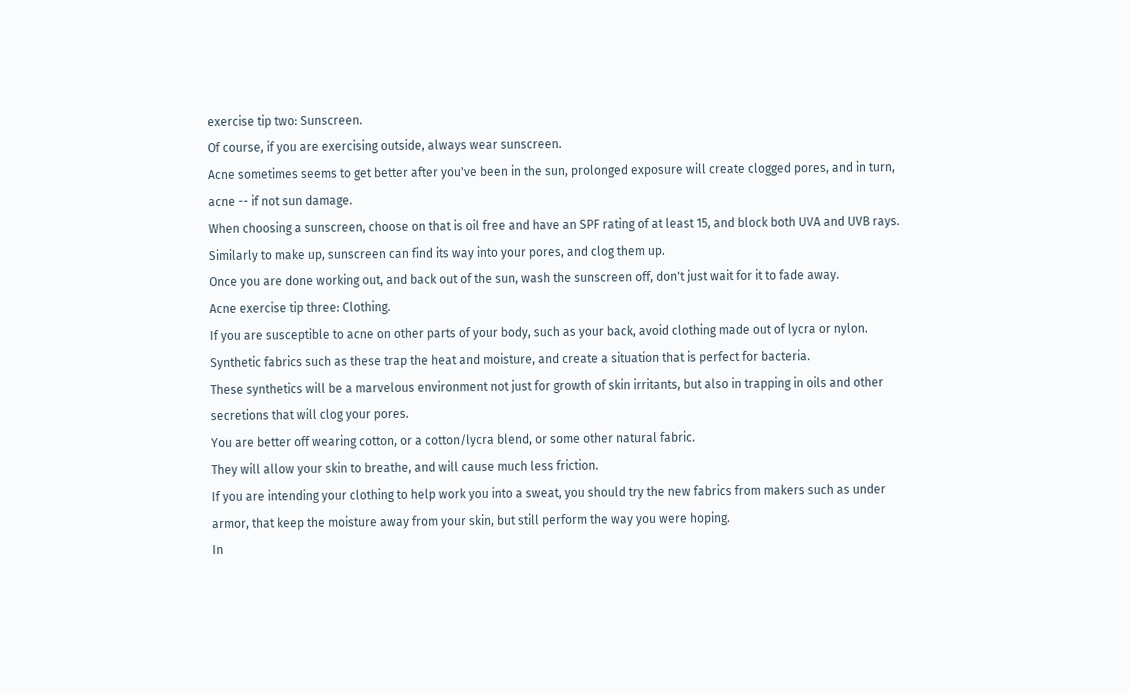exercise tip two: Sunscreen.
Of course, if you are exercising outside, always wear sunscreen.
Acne sometimes seems to get better after you've been in the sun, prolonged exposure will create clogged pores, and in turn, acne -- if not sun damage.
When choosing a sunscreen, choose on that is oil free and have an SPF rating of at least 15, and block both UVA and UVB rays.
Similarly to make up, sunscreen can find its way into your pores, and clog them up.
Once you are done working out, and back out of the sun, wash the sunscreen off, don't just wait for it to fade away.
Acne exercise tip three: Clothing.
If you are susceptible to acne on other parts of your body, such as your back, avoid clothing made out of lycra or nylon.
Synthetic fabrics such as these trap the heat and moisture, and create a situation that is perfect for bacteria.
These synthetics will be a marvelous environment not just for growth of skin irritants, but also in trapping in oils and other secretions that will clog your pores.
You are better off wearing cotton, or a cotton/lycra blend, or some other natural fabric.
They will allow your skin to breathe, and will cause much less friction.
If you are intending your clothing to help work you into a sweat, you should try the new fabrics from makers such as under armor, that keep the moisture away from your skin, but still perform the way you were hoping.
In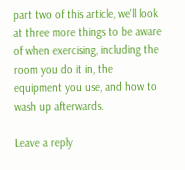part two of this article, we'll look at three more things to be aware of when exercising, including the room you do it in, the equipment you use, and how to wash up afterwards.

Leave a reply